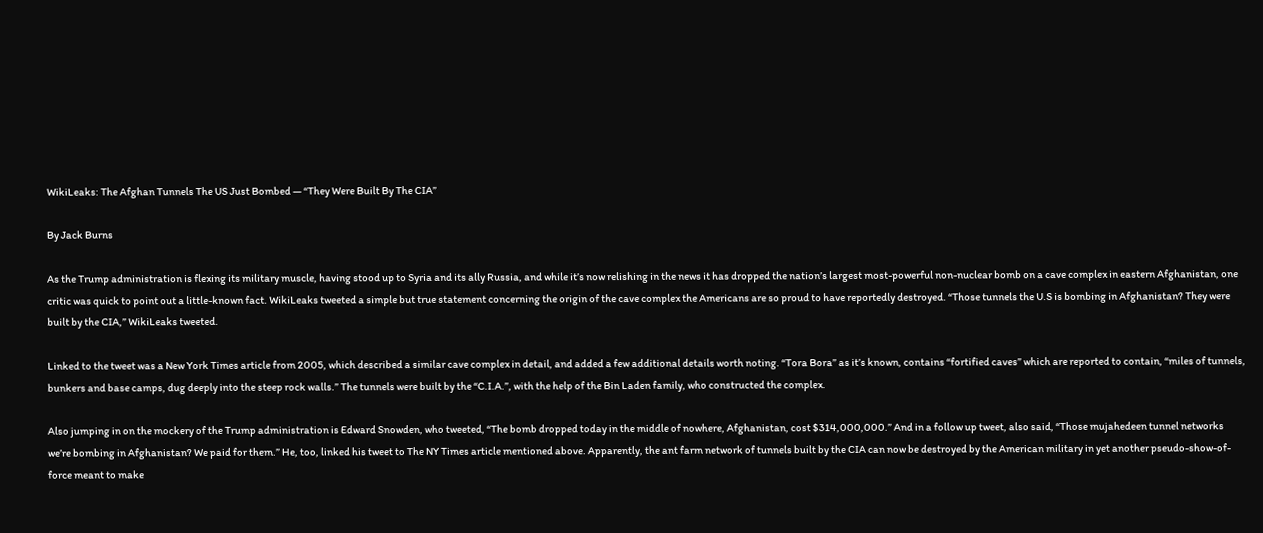WikiLeaks: The Afghan Tunnels The US Just Bombed — “They Were Built By The CIA”

By Jack Burns

As the Trump administration is flexing its military muscle, having stood up to Syria and its ally Russia, and while it’s now relishing in the news it has dropped the nation’s largest most-powerful non-nuclear bomb on a cave complex in eastern Afghanistan, one critic was quick to point out a little-known fact. WikiLeaks tweeted a simple but true statement concerning the origin of the cave complex the Americans are so proud to have reportedly destroyed. “Those tunnels the U.S is bombing in Afghanistan? They were built by the CIA,” WikiLeaks tweeted.

Linked to the tweet was a New York Times article from 2005, which described a similar cave complex in detail, and added a few additional details worth noting. “Tora Bora” as it’s known, contains “fortified caves” which are reported to contain, “miles of tunnels, bunkers and base camps, dug deeply into the steep rock walls.” The tunnels were built by the “C.I.A.”, with the help of the Bin Laden family, who constructed the complex.

Also jumping in on the mockery of the Trump administration is Edward Snowden, who tweeted, “The bomb dropped today in the middle of nowhere, Afghanistan, cost $314,000,000.” And in a follow up tweet, also said, “Those mujahedeen tunnel networks we’re bombing in Afghanistan? We paid for them.” He, too, linked his tweet to The NY Times article mentioned above. Apparently, the ant farm network of tunnels built by the CIA can now be destroyed by the American military in yet another pseudo-show-of-force meant to make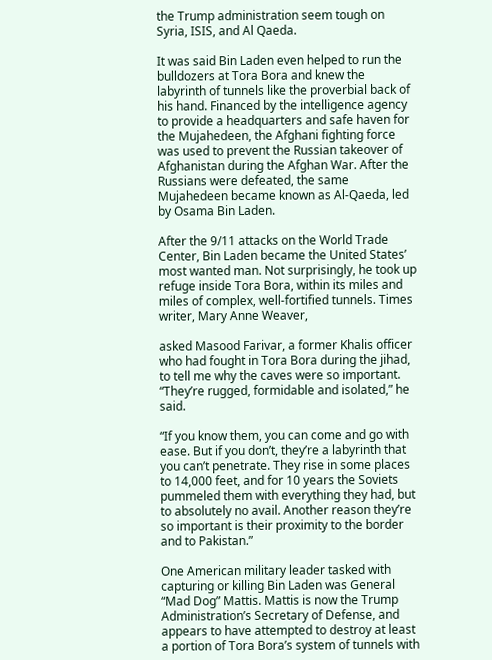the Trump administration seem tough on Syria, ISIS, and Al Qaeda.

It was said Bin Laden even helped to run the bulldozers at Tora Bora and knew the labyrinth of tunnels like the proverbial back of his hand. Financed by the intelligence agency to provide a headquarters and safe haven for the Mujahedeen, the Afghani fighting force was used to prevent the Russian takeover of Afghanistan during the Afghan War. After the Russians were defeated, the same Mujahedeen became known as Al-Qaeda, led by Osama Bin Laden.

After the 9/11 attacks on the World Trade Center, Bin Laden became the United States’ most wanted man. Not surprisingly, he took up refuge inside Tora Bora, within its miles and miles of complex, well-fortified tunnels. Times writer, Mary Anne Weaver,

asked Masood Farivar, a former Khalis officer who had fought in Tora Bora during the jihad, to tell me why the caves were so important. “They’re rugged, formidable and isolated,” he said.

“If you know them, you can come and go with ease. But if you don’t, they’re a labyrinth that you can’t penetrate. They rise in some places to 14,000 feet, and for 10 years the Soviets pummeled them with everything they had, but to absolutely no avail. Another reason they’re so important is their proximity to the border and to Pakistan.”

One American military leader tasked with capturing or killing Bin Laden was General “Mad Dog” Mattis. Mattis is now the Trump Administration’s Secretary of Defense, and appears to have attempted to destroy at least a portion of Tora Bora’s system of tunnels with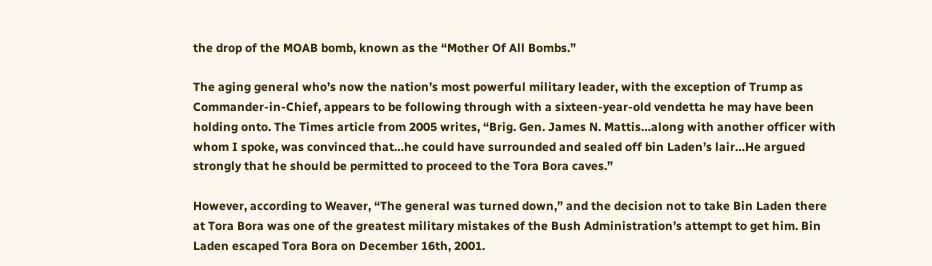the drop of the MOAB bomb, known as the “Mother Of All Bombs.”

The aging general who’s now the nation’s most powerful military leader, with the exception of Trump as Commander-in-Chief, appears to be following through with a sixteen-year-old vendetta he may have been holding onto. The Times article from 2005 writes, “Brig. Gen. James N. Mattis…along with another officer with whom I spoke, was convinced that…he could have surrounded and sealed off bin Laden’s lair…He argued strongly that he should be permitted to proceed to the Tora Bora caves.”

However, according to Weaver, “The general was turned down,” and the decision not to take Bin Laden there at Tora Bora was one of the greatest military mistakes of the Bush Administration’s attempt to get him. Bin Laden escaped Tora Bora on December 16th, 2001.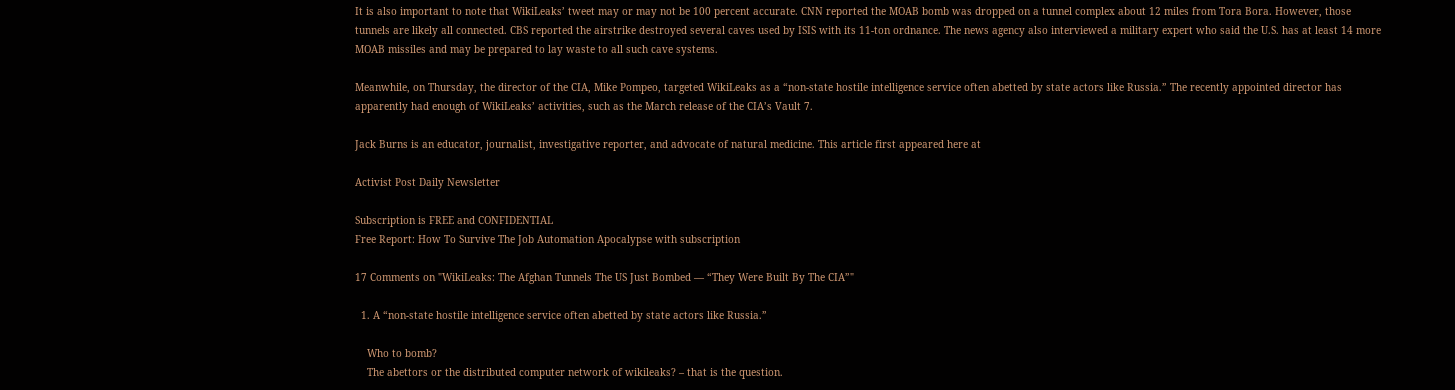It is also important to note that WikiLeaks’ tweet may or may not be 100 percent accurate. CNN reported the MOAB bomb was dropped on a tunnel complex about 12 miles from Tora Bora. However, those tunnels are likely all connected. CBS reported the airstrike destroyed several caves used by ISIS with its 11-ton ordnance. The news agency also interviewed a military expert who said the U.S. has at least 14 more MOAB missiles and may be prepared to lay waste to all such cave systems.

Meanwhile, on Thursday, the director of the CIA, Mike Pompeo, targeted WikiLeaks as a “non-state hostile intelligence service often abetted by state actors like Russia.” The recently appointed director has apparently had enough of WikiLeaks’ activities, such as the March release of the CIA’s Vault 7.

Jack Burns is an educator, journalist, investigative reporter, and advocate of natural medicine. This article first appeared here at

Activist Post Daily Newsletter

Subscription is FREE and CONFIDENTIAL
Free Report: How To Survive The Job Automation Apocalypse with subscription

17 Comments on "WikiLeaks: The Afghan Tunnels The US Just Bombed — “They Were Built By The CIA”"

  1. A “non-state hostile intelligence service often abetted by state actors like Russia.”

    Who to bomb?
    The abettors or the distributed computer network of wikileaks? – that is the question.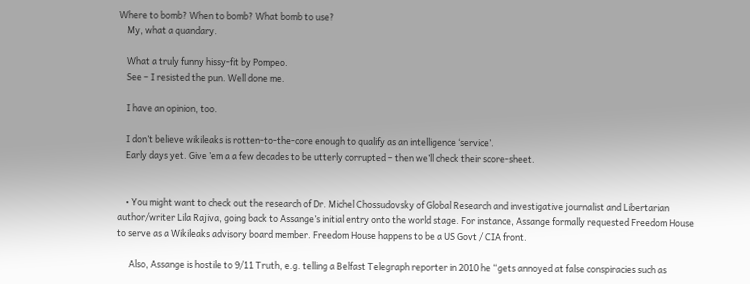Where to bomb? When to bomb? What bomb to use?
    My, what a quandary.

    What a truly funny hissy-fit by Pompeo.
    See – I resisted the pun. Well done me.

    I have an opinion, too.

    I don’t believe wikileaks is rotten-to-the-core enough to qualify as an intelligence ‘service’.
    Early days yet. Give ’em a a few decades to be utterly corrupted – then we’ll check their score-sheet.


    • You might want to check out the research of Dr. Michel Chossudovsky of Global Research and investigative journalist and Libertarian author/writer Lila Rajiva, going back to Assange’s initial entry onto the world stage. For instance, Assange formally requested Freedom House to serve as a Wikileaks advisory board member. Freedom House happens to be a US Govt / CIA front.

      Also, Assange is hostile to 9/11 Truth, e.g. telling a Belfast Telegraph reporter in 2010 he “gets annoyed at false conspiracies such as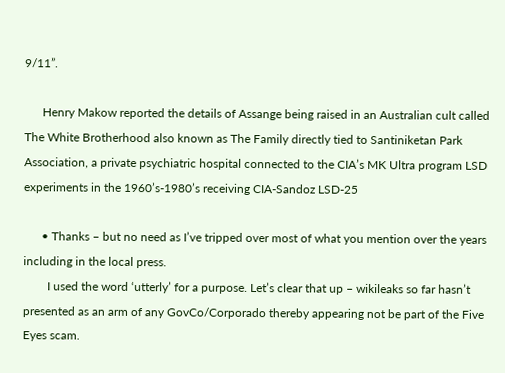9/11”.

      Henry Makow reported the details of Assange being raised in an Australian cult called The White Brotherhood also known as The Family directly tied to Santiniketan Park Association, a private psychiatric hospital connected to the CIA’s MK Ultra program LSD experiments in the 1960’s-1980’s receiving CIA-Sandoz LSD-25

      • Thanks – but no need as I’ve tripped over most of what you mention over the years including in the local press.
        I used the word ‘utterly’ for a purpose. Let’s clear that up – wikileaks so far hasn’t presented as an arm of any GovCo/Corporado thereby appearing not be part of the Five Eyes scam.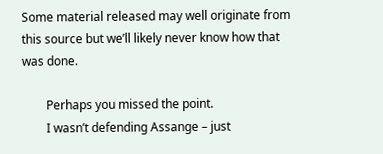Some material released may well originate from this source but we’ll likely never know how that was done.

        Perhaps you missed the point.
        I wasn’t defending Assange – just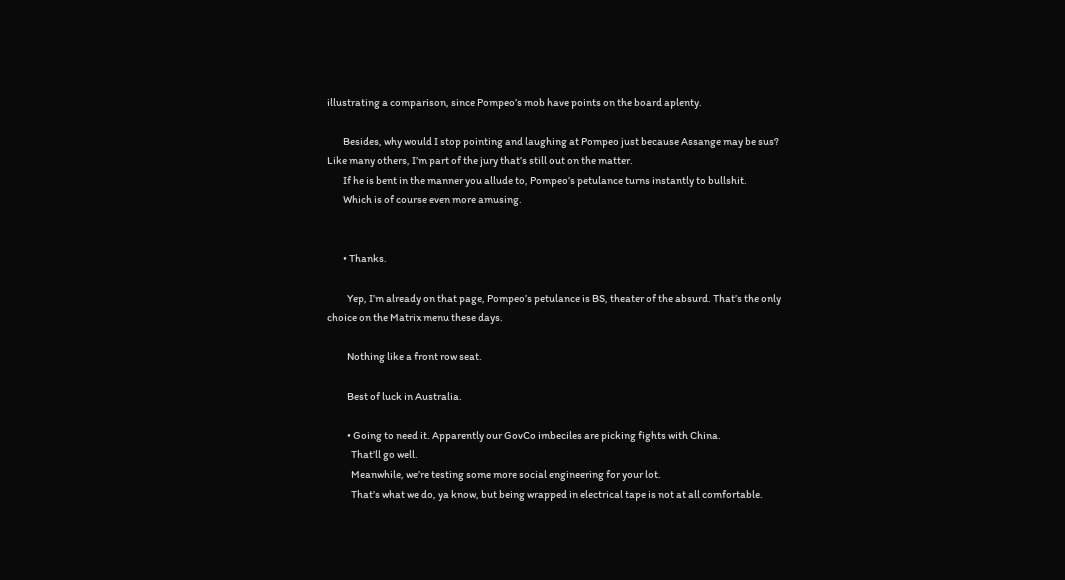illustrating a comparison, since Pompeo’s mob have points on the board aplenty.

        Besides, why would I stop pointing and laughing at Pompeo just because Assange may be sus? Like many others, I’m part of the jury that’s still out on the matter.
        If he is bent in the manner you allude to, Pompeo’s petulance turns instantly to bullshit.
        Which is of course even more amusing.


        • Thanks.

          Yep, I’m already on that page, Pompeo’s petulance is BS, theater of the absurd. That’s the only choice on the Matrix menu these days.

          Nothing like a front row seat.

          Best of luck in Australia.

          • Going to need it. Apparently our GovCo imbeciles are picking fights with China.
            That’ll go well.
            Meanwhile, we’re testing some more social engineering for your lot.
            That’s what we do, ya know, but being wrapped in electrical tape is not at all comfortable.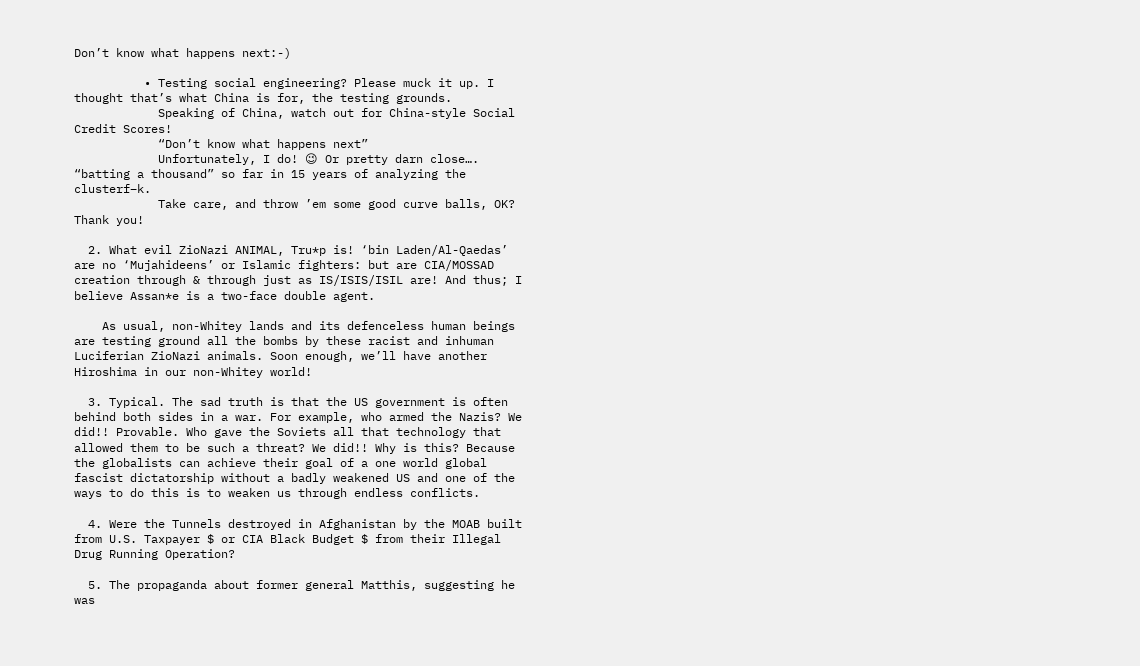Don’t know what happens next:-)

          • Testing social engineering? Please muck it up. I thought that’s what China is for, the testing grounds.
            Speaking of China, watch out for China-style Social Credit Scores!
            “Don’t know what happens next”
            Unfortunately, I do! 😉 Or pretty darn close…. “batting a thousand” so far in 15 years of analyzing the clusterf–k.
            Take care, and throw ’em some good curve balls, OK? Thank you!

  2. What evil ZioNazi ANIMAL, Tru*p is! ‘bin Laden/Al-Qaedas’ are no ‘Mujahideens’ or Islamic fighters: but are CIA/MOSSAD creation through & through just as IS/ISIS/ISIL are! And thus; I believe Assan*e is a two-face double agent.

    As usual, non-Whitey lands and its defenceless human beings are testing ground all the bombs by these racist and inhuman Luciferian ZioNazi animals. Soon enough, we’ll have another Hiroshima in our non-Whitey world!

  3. Typical. The sad truth is that the US government is often behind both sides in a war. For example, who armed the Nazis? We did!! Provable. Who gave the Soviets all that technology that allowed them to be such a threat? We did!! Why is this? Because the globalists can achieve their goal of a one world global fascist dictatorship without a badly weakened US and one of the ways to do this is to weaken us through endless conflicts.

  4. Were the Tunnels destroyed in Afghanistan by the MOAB built from U.S. Taxpayer $ or CIA Black Budget $ from their Illegal Drug Running Operation?

  5. The propaganda about former general Matthis, suggesting he was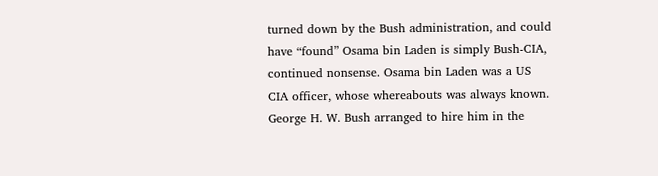turned down by the Bush administration, and could have “found” Osama bin Laden is simply Bush-CIA, continued nonsense. Osama bin Laden was a US CIA officer, whose whereabouts was always known. George H. W. Bush arranged to hire him in the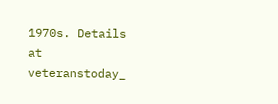1970s. Details at veteranstoday_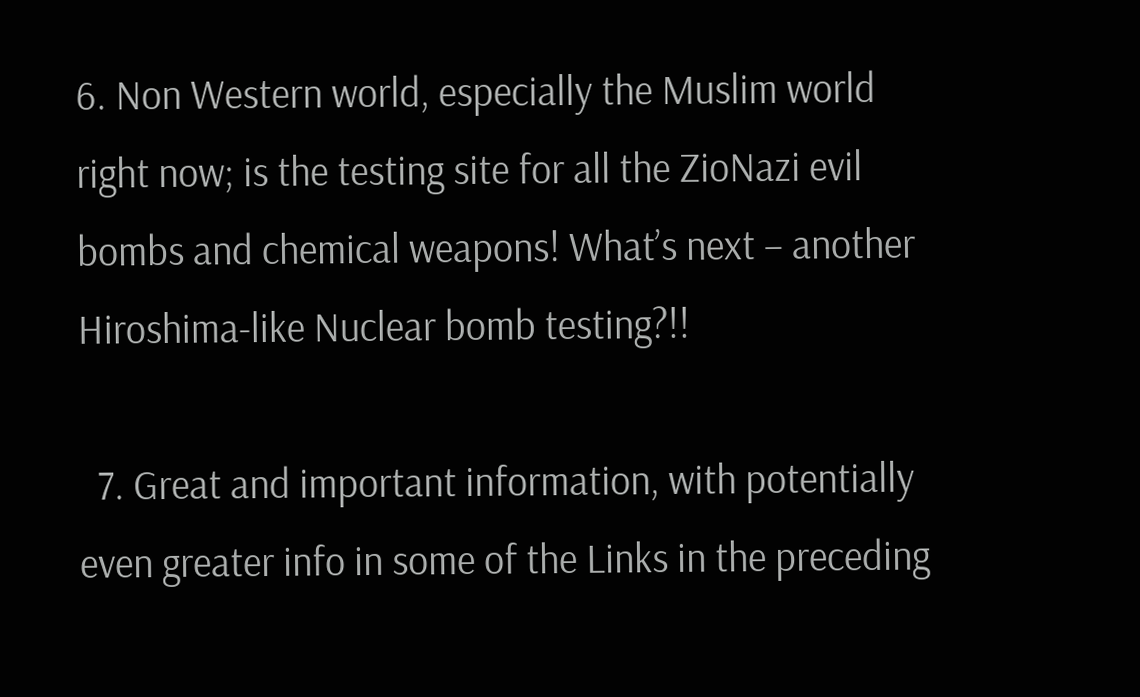6. Non Western world, especially the Muslim world right now; is the testing site for all the ZioNazi evil bombs and chemical weapons! What’s next – another Hiroshima-like Nuclear bomb testing?!!

  7. Great and important information, with potentially even greater info in some of the Links in the preceding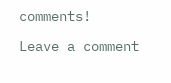comments!

Leave a comment